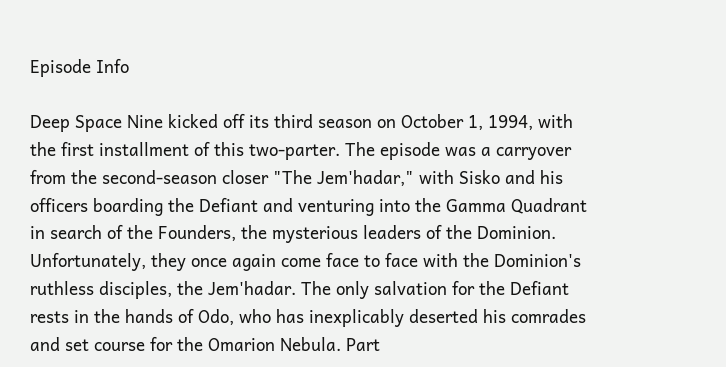Episode Info

Deep Space Nine kicked off its third season on October 1, 1994, with the first installment of this two-parter. The episode was a carryover from the second-season closer "The Jem'hadar," with Sisko and his officers boarding the Defiant and venturing into the Gamma Quadrant in search of the Founders, the mysterious leaders of the Dominion. Unfortunately, they once again come face to face with the Dominion's ruthless disciples, the Jem'hadar. The only salvation for the Defiant rests in the hands of Odo, who has inexplicably deserted his comrades and set course for the Omarion Nebula. Part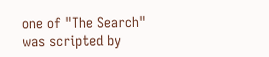one of "The Search" was scripted by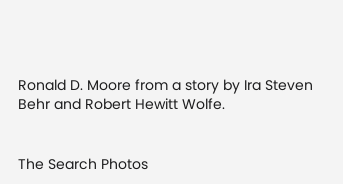Ronald D. Moore from a story by Ira Steven Behr and Robert Hewitt Wolfe.


The Search Photos